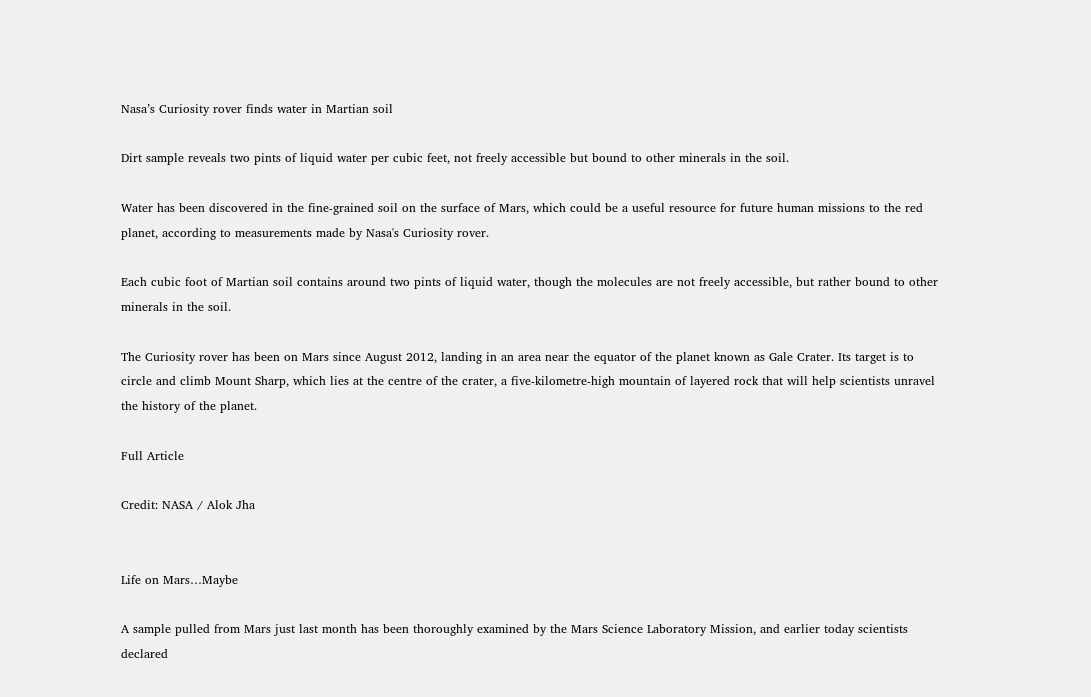Nasa’s Curiosity rover finds water in Martian soil

Dirt sample reveals two pints of liquid water per cubic feet, not freely accessible but bound to other minerals in the soil.

Water has been discovered in the fine-grained soil on the surface of Mars, which could be a useful resource for future human missions to the red planet, according to measurements made by Nasa's Curiosity rover.

Each cubic foot of Martian soil contains around two pints of liquid water, though the molecules are not freely accessible, but rather bound to other minerals in the soil.

The Curiosity rover has been on Mars since August 2012, landing in an area near the equator of the planet known as Gale Crater. Its target is to circle and climb Mount Sharp, which lies at the centre of the crater, a five-kilometre-high mountain of layered rock that will help scientists unravel the history of the planet.

Full Article

Credit: NASA / Alok Jha


Life on Mars…Maybe

A sample pulled from Mars just last month has been thoroughly examined by the Mars Science Laboratory Mission, and earlier today scientists declared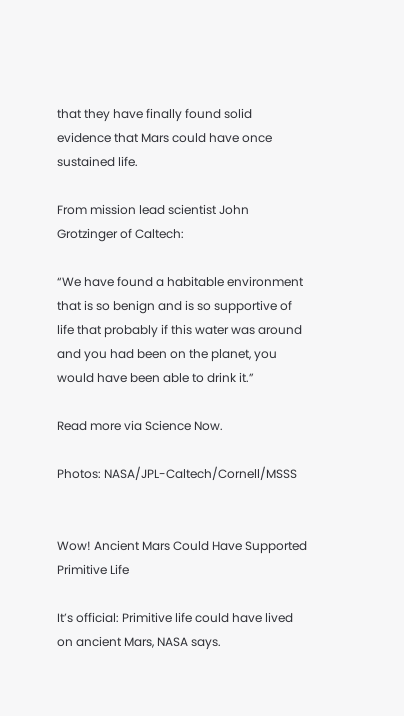that they have finally found solid evidence that Mars could have once sustained life.

From mission lead scientist John Grotzinger of Caltech:

“We have found a habitable environment that is so benign and is so supportive of life that probably if this water was around and you had been on the planet, you would have been able to drink it.”

Read more via Science Now.

Photos: NASA/JPL-Caltech/Cornell/MSSS


Wow! Ancient Mars Could Have Supported Primitive Life

It’s official: Primitive life could have lived on ancient Mars, NASA says.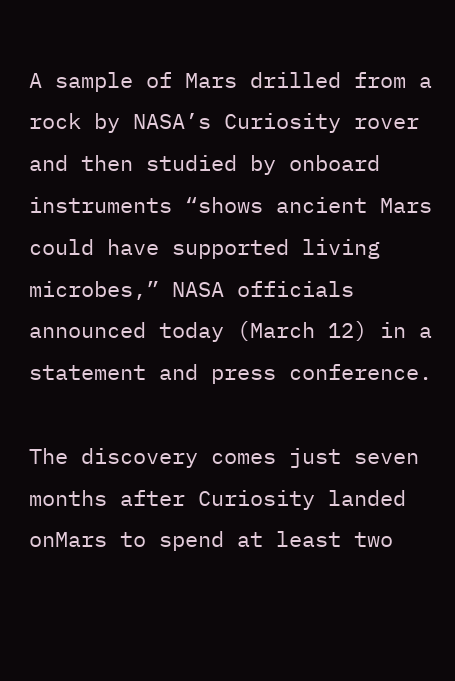A sample of Mars drilled from a rock by NASA’s Curiosity rover and then studied by onboard instruments “shows ancient Mars could have supported living microbes,” NASA officials announced today (March 12) in a statement and press conference.

The discovery comes just seven months after Curiosity landed onMars to spend at least two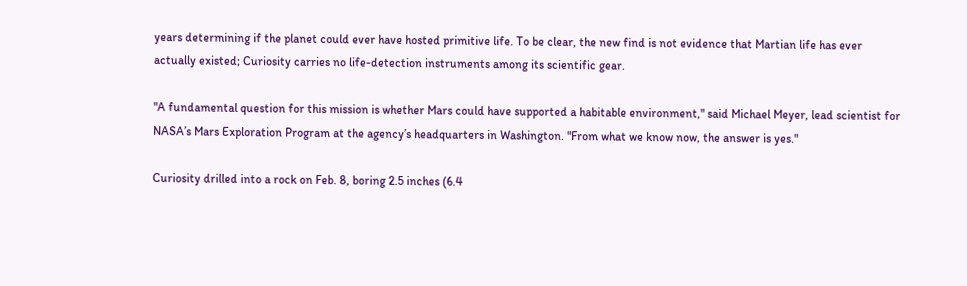years determining if the planet could ever have hosted primitive life. To be clear, the new find is not evidence that Martian life has ever actually existed; Curiosity carries no life-detection instruments among its scientific gear.

"A fundamental question for this mission is whether Mars could have supported a habitable environment," said Michael Meyer, lead scientist for NASA’s Mars Exploration Program at the agency’s headquarters in Washington. "From what we know now, the answer is yes."

Curiosity drilled into a rock on Feb. 8, boring 2.5 inches (6.4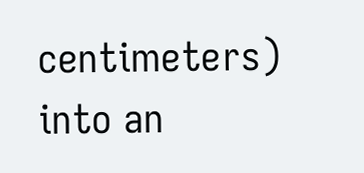centimeters) into an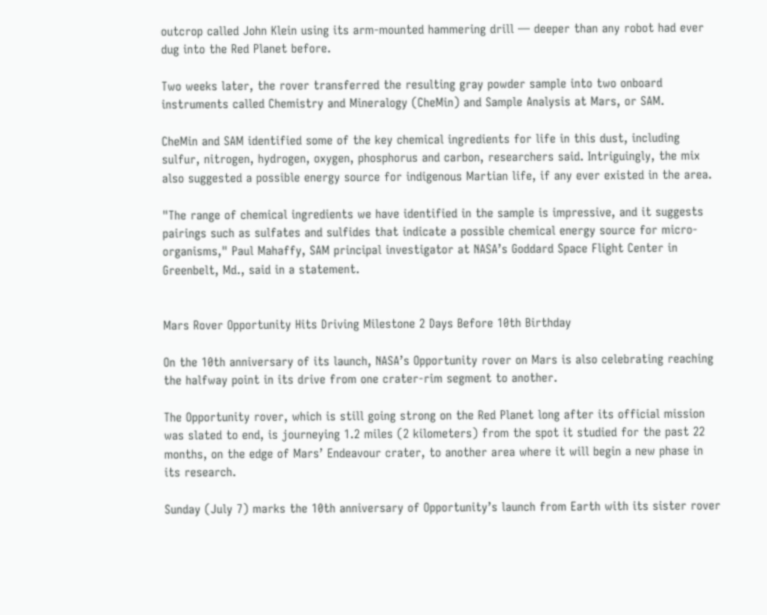outcrop called John Klein using its arm-mounted hammering drill — deeper than any robot had ever dug into the Red Planet before.

Two weeks later, the rover transferred the resulting gray powder sample into two onboard instruments called Chemistry and Mineralogy (CheMin) and Sample Analysis at Mars, or SAM.

CheMin and SAM identified some of the key chemical ingredients for life in this dust, including sulfur, nitrogen, hydrogen, oxygen, phosphorus and carbon, researchers said. Intriguingly, the mix also suggested a possible energy source for indigenous Martian life, if any ever existed in the area.

"The range of chemical ingredients we have identified in the sample is impressive, and it suggests pairings such as sulfates and sulfides that indicate a possible chemical energy source for micro-organisms," Paul Mahaffy, SAM principal investigator at NASA’s Goddard Space Flight Center in Greenbelt, Md., said in a statement.


Mars Rover Opportunity Hits Driving Milestone 2 Days Before 10th Birthday

On the 10th anniversary of its launch, NASA’s Opportunity rover on Mars is also celebrating reaching the halfway point in its drive from one crater-rim segment to another.

The Opportunity rover, which is still going strong on the Red Planet long after its official mission was slated to end, is journeying 1.2 miles (2 kilometers) from the spot it studied for the past 22 months, on the edge of Mars’ Endeavour crater, to another area where it will begin a new phase in its research.

Sunday (July 7) marks the 10th anniversary of Opportunity’s launch from Earth with its sister rover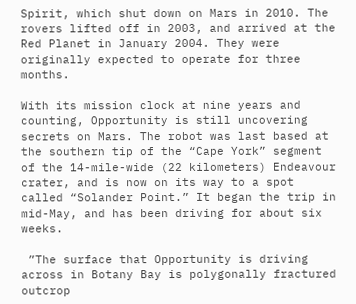Spirit, which shut down on Mars in 2010. The rovers lifted off in 2003, and arrived at the Red Planet in January 2004. They were originally expected to operate for three months.

With its mission clock at nine years and counting, Opportunity is still uncovering secrets on Mars. The robot was last based at the southern tip of the “Cape York” segment of the 14-mile-wide (22 kilometers) Endeavour crater, and is now on its way to a spot called “Solander Point.” It began the trip in mid-May, and has been driving for about six weeks.

 ”The surface that Opportunity is driving across in Botany Bay is polygonally fractured outcrop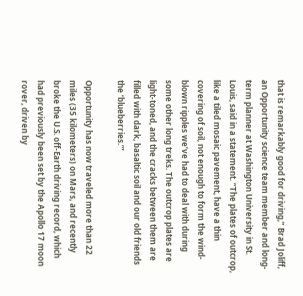that is remarkably good for driving,” Brad Joliff, an Opportunity science team member and long-term planner at Washington University in St. Louis, said in a statement. “The plates of outcrop, like a tiled mosaic pavement, have a thin covering of soil, not enough to form the wind-blown ripples we’ve had to deal with during some other long treks. The outcrop plates are light-toned, and the cracks between them are filled with dark, basaltic soil and our old friends the ‘blueberries.’”

Opportunity has now traveled more than 22 miles (35 kilometers) on Mars, and recently broke the U.S. off-Earth driving record, which had previously been set by the Apollo 17 moon rover, driven by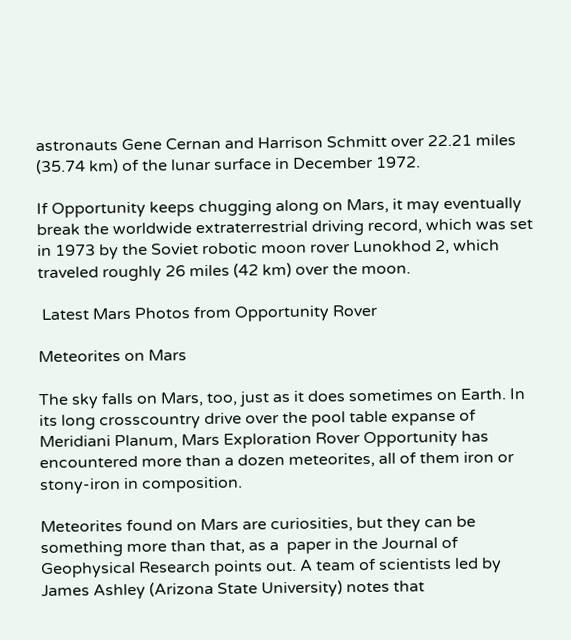astronauts Gene Cernan and Harrison Schmitt over 22.21 miles (35.74 km) of the lunar surface in December 1972.

If Opportunity keeps chugging along on Mars, it may eventually break the worldwide extraterrestrial driving record, which was set in 1973 by the Soviet robotic moon rover Lunokhod 2, which traveled roughly 26 miles (42 km) over the moon.

 Latest Mars Photos from Opportunity Rover

Meteorites on Mars

The sky falls on Mars, too, just as it does sometimes on Earth. In its long crosscountry drive over the pool table expanse of Meridiani Planum, Mars Exploration Rover Opportunity has encountered more than a dozen meteorites, all of them iron or stony-iron in composition.

Meteorites found on Mars are curiosities, but they can be something more than that, as a  paper in the Journal of Geophysical Research points out. A team of scientists led by James Ashley (Arizona State University) notes that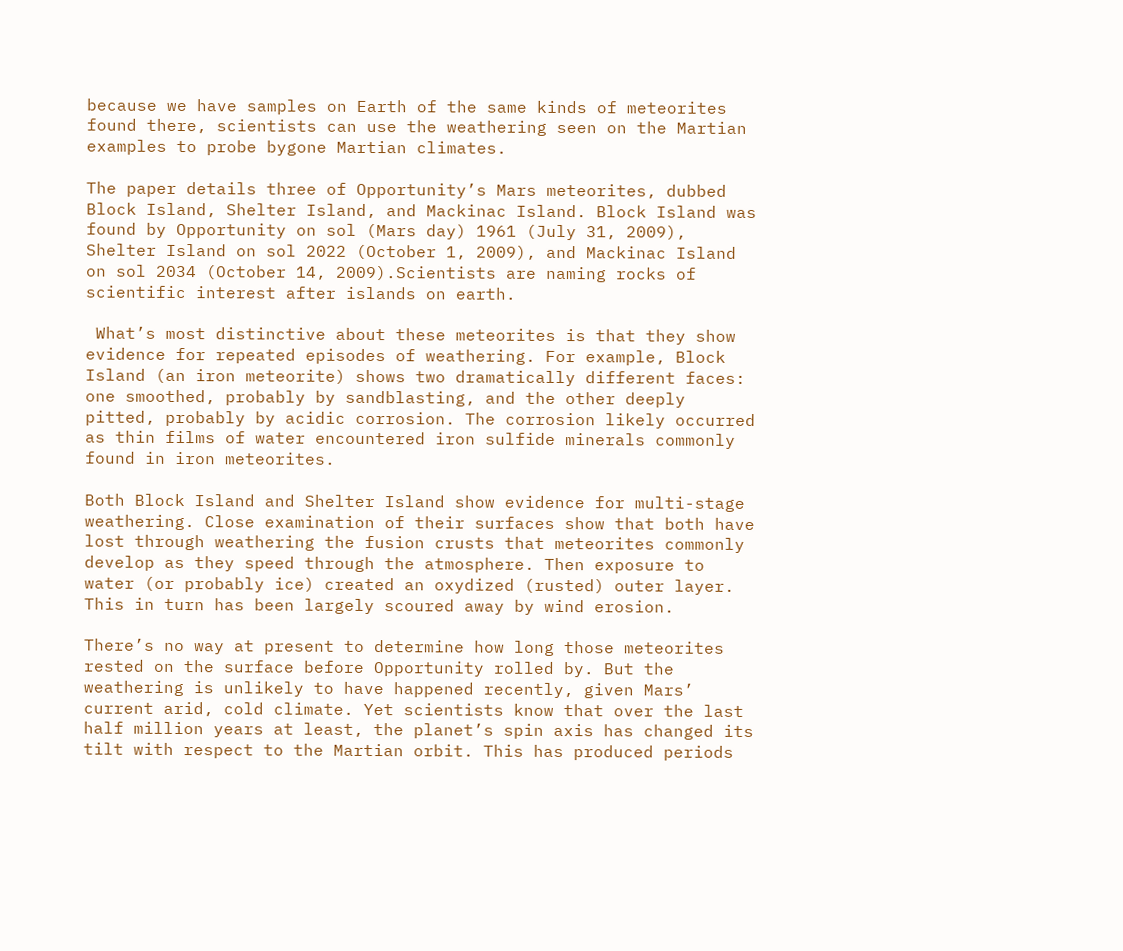because we have samples on Earth of the same kinds of meteorites found there, scientists can use the weathering seen on the Martian examples to probe bygone Martian climates.

The paper details three of Opportunity’s Mars meteorites, dubbed Block Island, Shelter Island, and Mackinac Island. Block Island was found by Opportunity on sol (Mars day) 1961 (July 31, 2009), Shelter Island on sol 2022 (October 1, 2009), and Mackinac Island on sol 2034 (October 14, 2009).Scientists are naming rocks of scientific interest after islands on earth.

 What’s most distinctive about these meteorites is that they show evidence for repeated episodes of weathering. For example, Block Island (an iron meteorite) shows two dramatically different faces: one smoothed, probably by sandblasting, and the other deeply pitted, probably by acidic corrosion. The corrosion likely occurred as thin films of water encountered iron sulfide minerals commonly found in iron meteorites.

Both Block Island and Shelter Island show evidence for multi-stage weathering. Close examination of their surfaces show that both have lost through weathering the fusion crusts that meteorites commonly develop as they speed through the atmosphere. Then exposure to water (or probably ice) created an oxydized (rusted) outer layer. This in turn has been largely scoured away by wind erosion.

There’s no way at present to determine how long those meteorites rested on the surface before Opportunity rolled by. But the weathering is unlikely to have happened recently, given Mars’ current arid, cold climate. Yet scientists know that over the last half million years at least, the planet’s spin axis has changed its tilt with respect to the Martian orbit. This has produced periods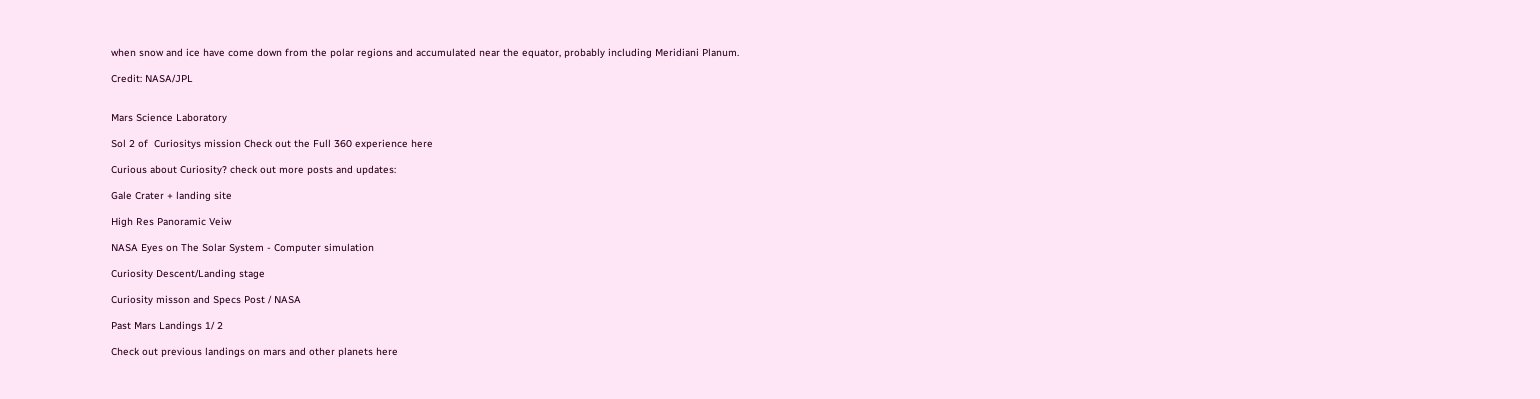when snow and ice have come down from the polar regions and accumulated near the equator, probably including Meridiani Planum.

Credit: NASA/JPL


Mars Science Laboratory

Sol 2 of  Curiositys mission Check out the Full 360 experience here

Curious about Curiosity? check out more posts and updates:

Gale Crater + landing site

High Res Panoramic Veiw

NASA Eyes on The Solar System - Computer simulation

Curiosity Descent/Landing stage

Curiosity misson and Specs Post / NASA

Past Mars Landings 1/ 2

Check out previous landings on mars and other planets here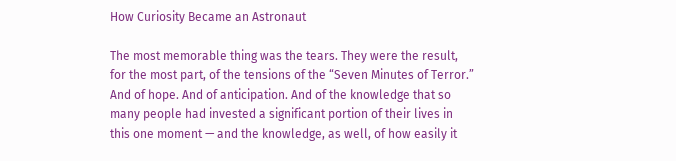How Curiosity Became an Astronaut

The most memorable thing was the tears. They were the result, for the most part, of the tensions of the “Seven Minutes of Terror.” And of hope. And of anticipation. And of the knowledge that so many people had invested a significant portion of their lives in this one moment — and the knowledge, as well, of how easily it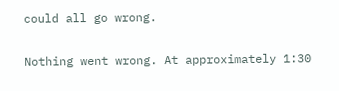could all go wrong.

Nothing went wrong. At approximately 1:30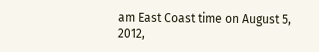am East Coast time on August 5, 2012,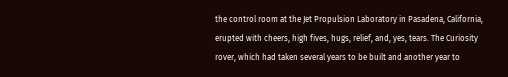the control room at the Jet Propulsion Laboratory in Pasadena, California, erupted with cheers, high fives, hugs, relief, and, yes, tears. The Curiosity rover, which had taken several years to be built and another year to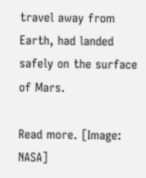travel away from Earth, had landed safely on the surface of Mars.

Read more. [Image: NASA]